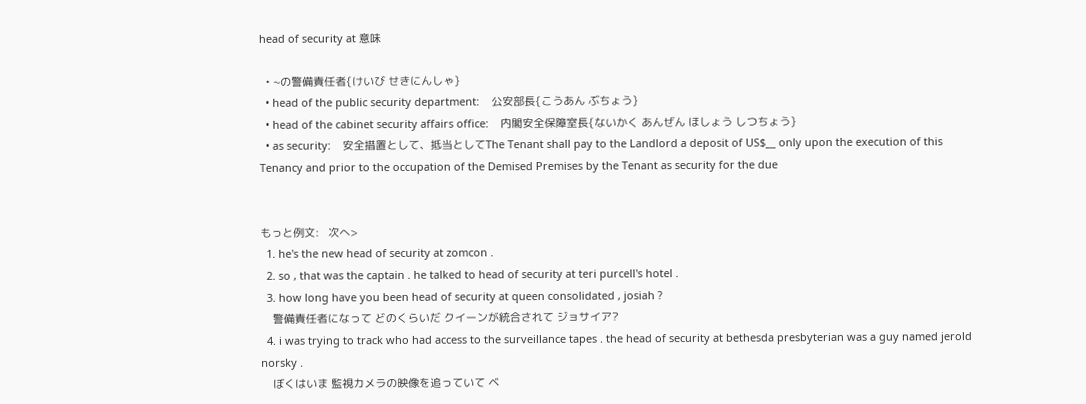head of security at 意味

  • ~の警備責任者{けいび せきにんしゃ}
  • head of the public security department:    公安部長{こうあん ぶちょう}
  • head of the cabinet security affairs office:    内閣安全保障室長{ないかく あんぜん ほしょう しつちょう}
  • as security:    安全措置として、抵当としてThe Tenant shall pay to the Landlord a deposit of US$__ only upon the execution of this Tenancy and prior to the occupation of the Demised Premises by the Tenant as security for the due


もっと例文:   次へ>
  1. he's the new head of security at zomcon .
  2. so , that was the captain . he talked to head of security at teri purcell's hotel .
  3. how long have you been head of security at queen consolidated , josiah ?
    警備責任者になって どのくらいだ クイーンが統合されて ジョサイア?
  4. i was trying to track who had access to the surveillance tapes . the head of security at bethesda presbyterian was a guy named jerold norsky .
    ぼくはいま 監視カメラの映像を追っていて ベ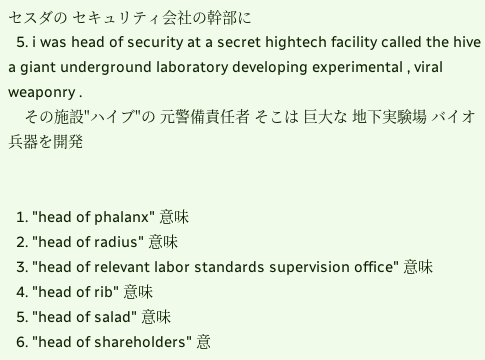セスダの セキュリティ会社の幹部に
  5. i was head of security at a secret hightech facility called the hive a giant underground laboratory developing experimental , viral weaponry .
    その施設"ハイブ"の 元警備責任者 そこは 巨大な 地下実験場 バイオ兵器を開発


  1. "head of phalanx" 意味
  2. "head of radius" 意味
  3. "head of relevant labor standards supervision office" 意味
  4. "head of rib" 意味
  5. "head of salad" 意味
  6. "head of shareholders" 意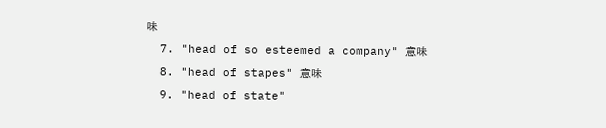味
  7. "head of so esteemed a company" 意味
  8. "head of stapes" 意味
  9. "head of state"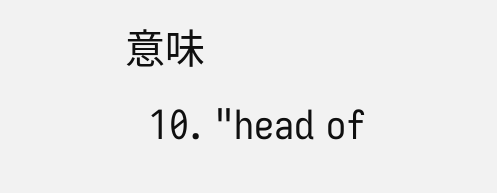意味
  10. "head of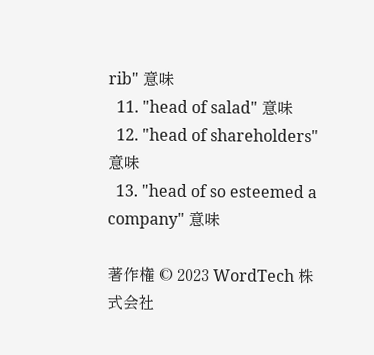rib" 意味
  11. "head of salad" 意味
  12. "head of shareholders" 意味
  13. "head of so esteemed a company" 意味

著作権 © 2023 WordTech 株式会社